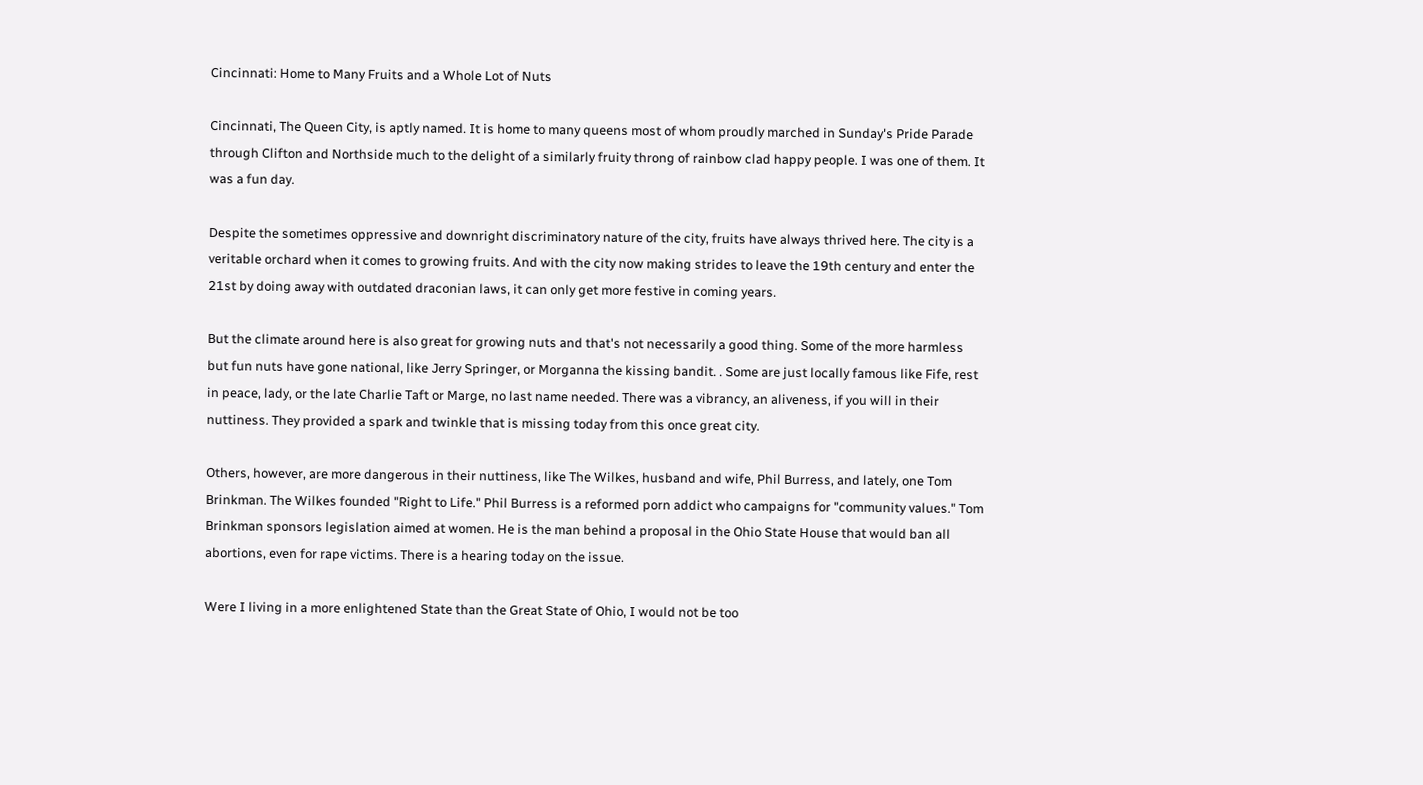Cincinnati: Home to Many Fruits and a Whole Lot of Nuts

Cincinnati, The Queen City, is aptly named. It is home to many queens most of whom proudly marched in Sunday's Pride Parade through Clifton and Northside much to the delight of a similarly fruity throng of rainbow clad happy people. I was one of them. It was a fun day.

Despite the sometimes oppressive and downright discriminatory nature of the city, fruits have always thrived here. The city is a veritable orchard when it comes to growing fruits. And with the city now making strides to leave the 19th century and enter the 21st by doing away with outdated draconian laws, it can only get more festive in coming years.

But the climate around here is also great for growing nuts and that's not necessarily a good thing. Some of the more harmless but fun nuts have gone national, like Jerry Springer, or Morganna the kissing bandit. . Some are just locally famous like Fife, rest in peace, lady, or the late Charlie Taft or Marge, no last name needed. There was a vibrancy, an aliveness, if you will in their nuttiness. They provided a spark and twinkle that is missing today from this once great city.

Others, however, are more dangerous in their nuttiness, like The Wilkes, husband and wife, Phil Burress, and lately, one Tom Brinkman. The Wilkes founded "Right to Life." Phil Burress is a reformed porn addict who campaigns for "community values." Tom Brinkman sponsors legislation aimed at women. He is the man behind a proposal in the Ohio State House that would ban all abortions, even for rape victims. There is a hearing today on the issue.

Were I living in a more enlightened State than the Great State of Ohio, I would not be too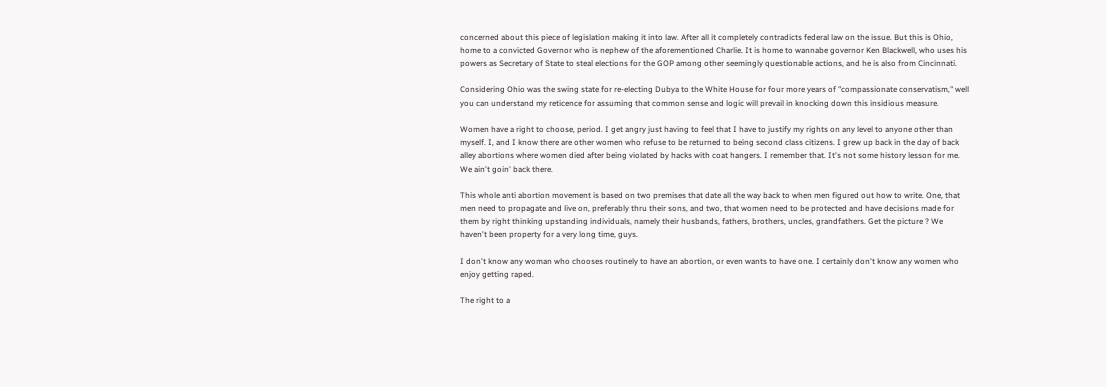concerned about this piece of legislation making it into law. After all it completely contradicts federal law on the issue. But this is Ohio, home to a convicted Governor who is nephew of the aforementioned Charlie. It is home to wannabe governor Ken Blackwell, who uses his powers as Secretary of State to steal elections for the GOP among other seemingly questionable actions, and he is also from Cincinnati.

Considering Ohio was the swing state for re-electing Dubya to the White House for four more years of "compassionate conservatism," well you can understand my reticence for assuming that common sense and logic will prevail in knocking down this insidious measure.

Women have a right to choose, period. I get angry just having to feel that I have to justify my rights on any level to anyone other than myself. I, and I know there are other women who refuse to be returned to being second class citizens. I grew up back in the day of back alley abortions where women died after being violated by hacks with coat hangers. I remember that. It's not some history lesson for me. We ain't goin' back there.

This whole anti abortion movement is based on two premises that date all the way back to when men figured out how to write. One, that men need to propagate and live on, preferably thru their sons, and two, that women need to be protected and have decisions made for them by right thinking upstanding individuals, namely their husbands, fathers, brothers, uncles, grandfathers. Get the picture ? We haven't been property for a very long time, guys.

I don't know any woman who chooses routinely to have an abortion, or even wants to have one. I certainly don't know any women who enjoy getting raped.

The right to a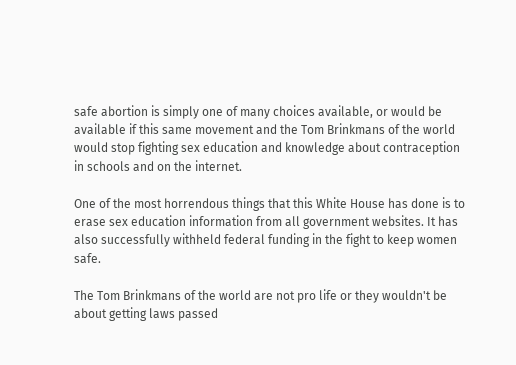safe abortion is simply one of many choices available, or would be available if this same movement and the Tom Brinkmans of the world would stop fighting sex education and knowledge about contraception in schools and on the internet.

One of the most horrendous things that this White House has done is to erase sex education information from all government websites. It has also successfully withheld federal funding in the fight to keep women safe.

The Tom Brinkmans of the world are not pro life or they wouldn't be about getting laws passed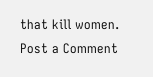that kill women.
Post a Comment